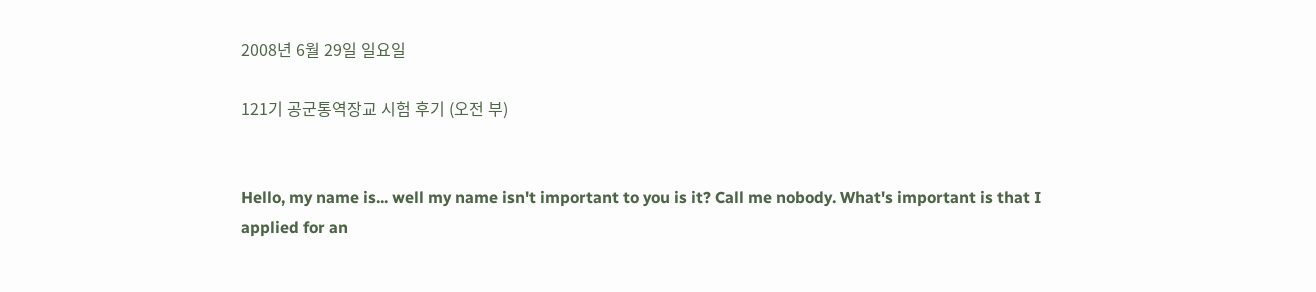2008년 6월 29일 일요일

121기 공군통역장교 시험 후기 (오전 부)


Hello, my name is... well my name isn't important to you is it? Call me nobody. What's important is that I applied for an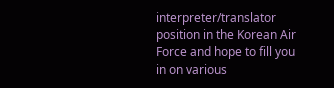interpreter/translator position in the Korean Air Force and hope to fill you in on various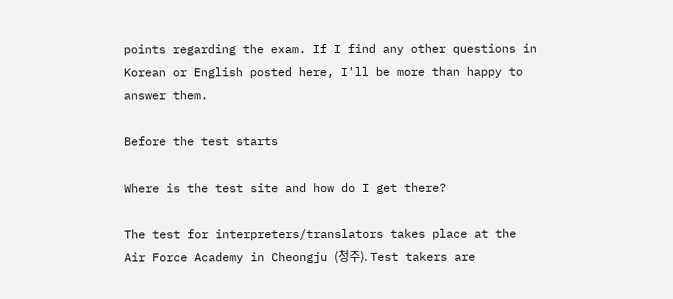points regarding the exam. If I find any other questions in Korean or English posted here, I'll be more than happy to answer them.

Before the test starts

Where is the test site and how do I get there?

The test for interpreters/translators takes place at the Air Force Academy in Cheongju (청주). Test takers are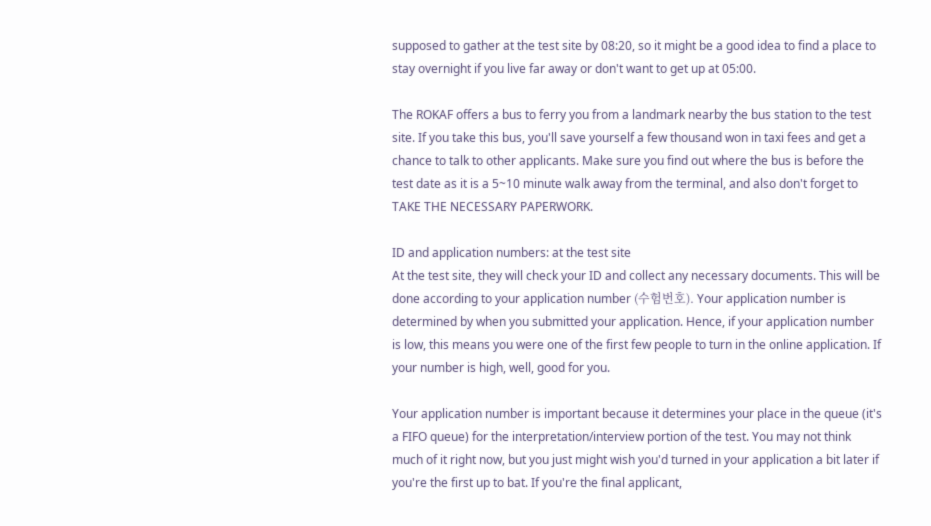supposed to gather at the test site by 08:20, so it might be a good idea to find a place to stay overnight if you live far away or don't want to get up at 05:00.

The ROKAF offers a bus to ferry you from a landmark nearby the bus station to the test site. If you take this bus, you'll save yourself a few thousand won in taxi fees and get a chance to talk to other applicants. Make sure you find out where the bus is before the test date as it is a 5~10 minute walk away from the terminal, and also don't forget to TAKE THE NECESSARY PAPERWORK.

ID and application numbers: at the test site
At the test site, they will check your ID and collect any necessary documents. This will be done according to your application number (수험번호). Your application number is determined by when you submitted your application. Hence, if your application number is low, this means you were one of the first few people to turn in the online application. If your number is high, well, good for you.

Your application number is important because it determines your place in the queue (it's a FIFO queue) for the interpretation/interview portion of the test. You may not think much of it right now, but you just might wish you'd turned in your application a bit later if you're the first up to bat. If you're the final applicant,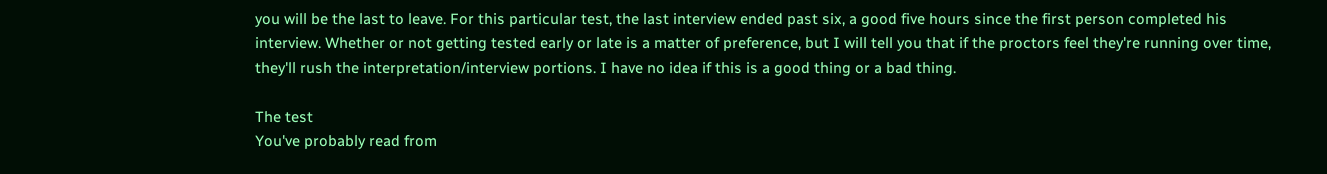you will be the last to leave. For this particular test, the last interview ended past six, a good five hours since the first person completed his interview. Whether or not getting tested early or late is a matter of preference, but I will tell you that if the proctors feel they're running over time, they'll rush the interpretation/interview portions. I have no idea if this is a good thing or a bad thing.

The test
You've probably read from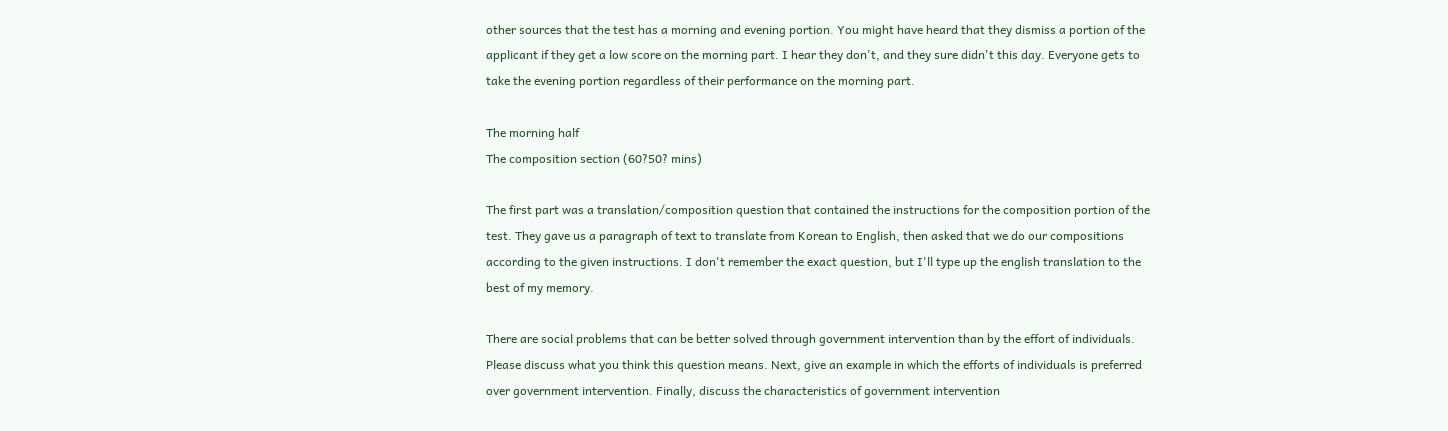other sources that the test has a morning and evening portion. You might have heard that they dismiss a portion of the applicant if they get a low score on the morning part. I hear they don't, and they sure didn't this day. Everyone gets to take the evening portion regardless of their performance on the morning part.

The morning half
The composition section (60?50? mins)

The first part was a translation/composition question that contained the instructions for the composition portion of the test. They gave us a paragraph of text to translate from Korean to English, then asked that we do our compositions according to the given instructions. I don't remember the exact question, but I'll type up the english translation to the best of my memory.

There are social problems that can be better solved through government intervention than by the effort of individuals. Please discuss what you think this question means. Next, give an example in which the efforts of individuals is preferred over government intervention. Finally, discuss the characteristics of government intervention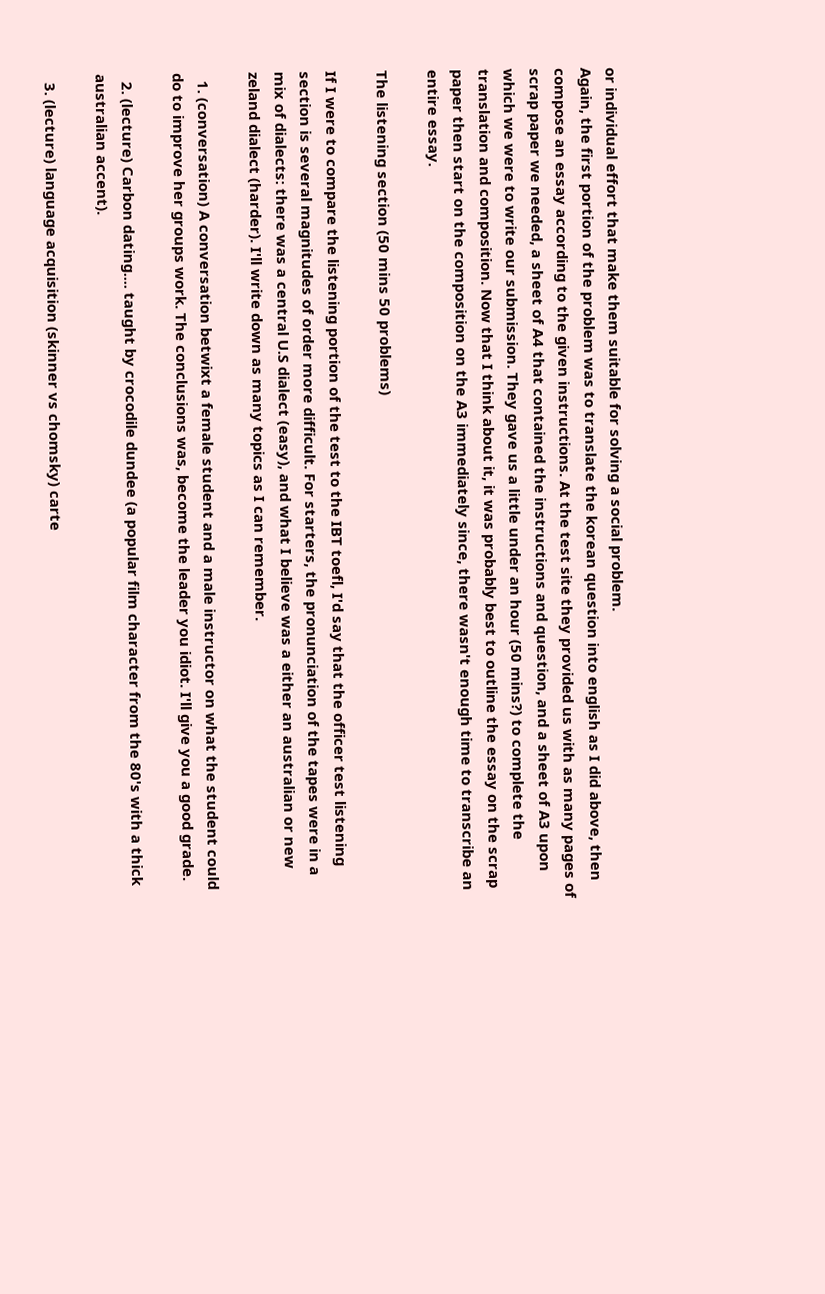or individual effort that make them suitable for solving a social problem.
Again, the first portion of the problem was to translate the korean question into english as I did above, then compose an essay according to the given instructions. At the test site they provided us with as many pages of scrap paper we needed, a sheet of A4 that contained the instructions and question, and a sheet of A3 upon which we were to write our submission. They gave us a little under an hour (50 mins?) to complete the translation and composition. Now that I think about it, it was probably best to outline the essay on the scrap paper then start on the composition on the A3 immediately since, there wasn't enough time to transcribe an entire essay.

The listening section (50 mins 50 problems)

If I were to compare the listening portion of the test to the IBT toefl, I'd say that the officer test listening section is several magnitudes of order more difficult. For starters, the pronunciation of the tapes were in a mix of dialects: there was a central U.S dialect (easy), and what I believe was a either an australian or new zeland dialect (harder). I'll write down as many topics as I can remember.

  1. (conversation) A conversation betwixt a female student and a male instructor on what the student could do to improve her groups work. The conclusions was, become the leader you idiot. I'll give you a good grade.

  2. (lecture) Carbon dating.... taught by crocodile dundee (a popular film character from the 80's with a thick australian accent).

  3. (lecture) language acquisition (skinner vs chomsky) carte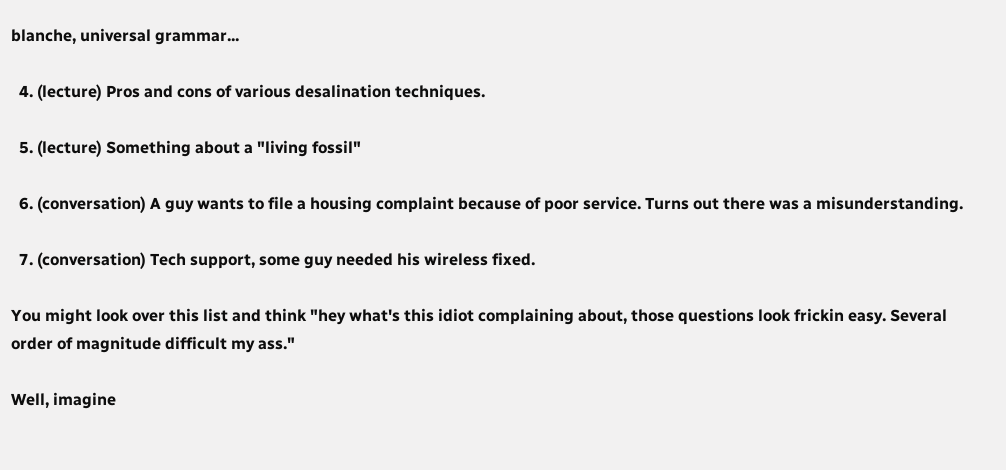blanche, universal grammar...

  4. (lecture) Pros and cons of various desalination techniques.

  5. (lecture) Something about a "living fossil"

  6. (conversation) A guy wants to file a housing complaint because of poor service. Turns out there was a misunderstanding.

  7. (conversation) Tech support, some guy needed his wireless fixed.

You might look over this list and think "hey what's this idiot complaining about, those questions look frickin easy. Several order of magnitude difficult my ass."

Well, imagine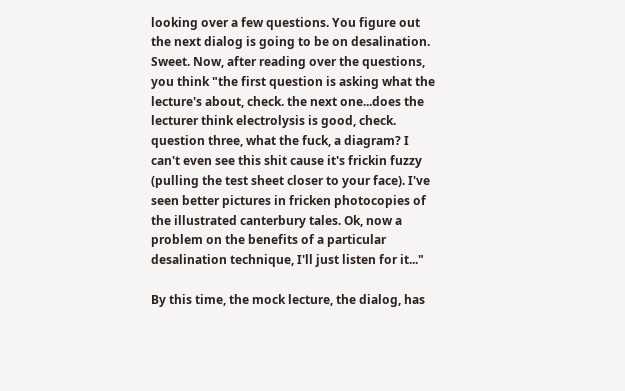looking over a few questions. You figure out the next dialog is going to be on desalination. Sweet. Now, after reading over the questions, you think "the first question is asking what the lecture's about, check. the next one...does the lecturer think electrolysis is good, check. question three, what the fuck, a diagram? I can't even see this shit cause it's frickin fuzzy (pulling the test sheet closer to your face). I've seen better pictures in fricken photocopies of the illustrated canterbury tales. Ok, now a problem on the benefits of a particular desalination technique, I'll just listen for it..."

By this time, the mock lecture, the dialog, has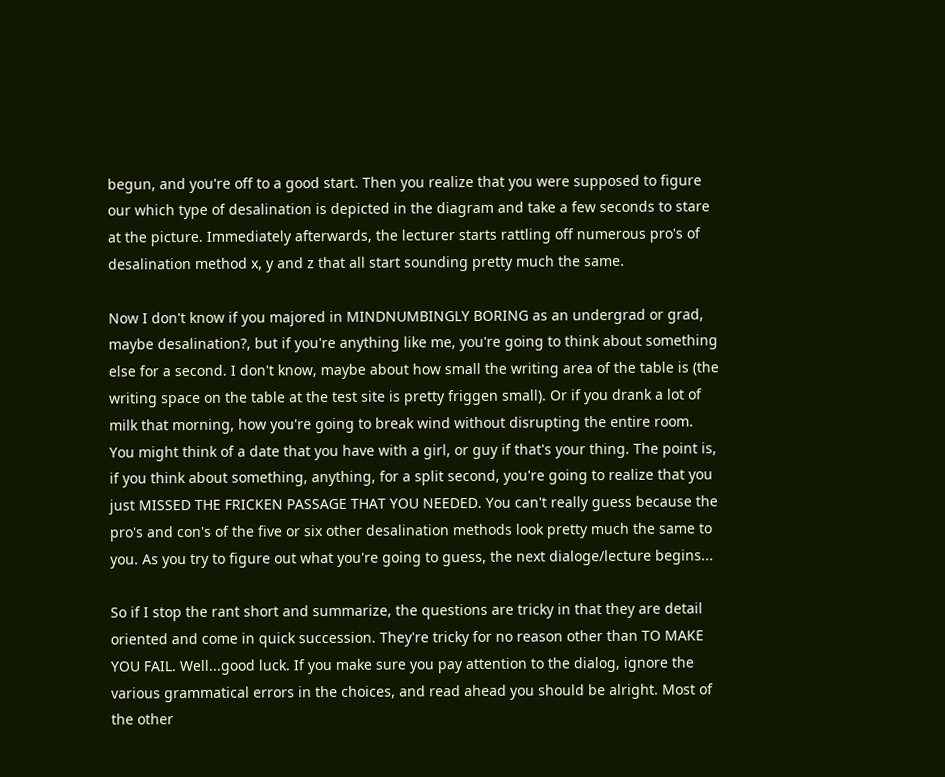begun, and you're off to a good start. Then you realize that you were supposed to figure our which type of desalination is depicted in the diagram and take a few seconds to stare at the picture. Immediately afterwards, the lecturer starts rattling off numerous pro's of desalination method x, y and z that all start sounding pretty much the same.

Now I don't know if you majored in MINDNUMBINGLY BORING as an undergrad or grad, maybe desalination?, but if you're anything like me, you're going to think about something else for a second. I don't know, maybe about how small the writing area of the table is (the writing space on the table at the test site is pretty friggen small). Or if you drank a lot of milk that morning, how you're going to break wind without disrupting the entire room. You might think of a date that you have with a girl, or guy if that's your thing. The point is, if you think about something, anything, for a split second, you're going to realize that you just MISSED THE FRICKEN PASSAGE THAT YOU NEEDED. You can't really guess because the pro's and con's of the five or six other desalination methods look pretty much the same to you. As you try to figure out what you're going to guess, the next dialoge/lecture begins...

So if I stop the rant short and summarize, the questions are tricky in that they are detail oriented and come in quick succession. They're tricky for no reason other than TO MAKE YOU FAIL. Well...good luck. If you make sure you pay attention to the dialog, ignore the various grammatical errors in the choices, and read ahead you should be alright. Most of the other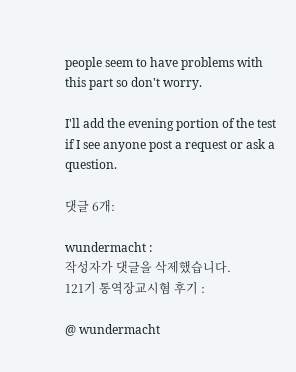people seem to have problems with this part so don't worry.

I'll add the evening portion of the test if I see anyone post a request or ask a question.

댓글 6개:

wundermacht :
작성자가 댓글을 삭제했습니다.
121기 통역장교시혐 후기 :

@ wundermacht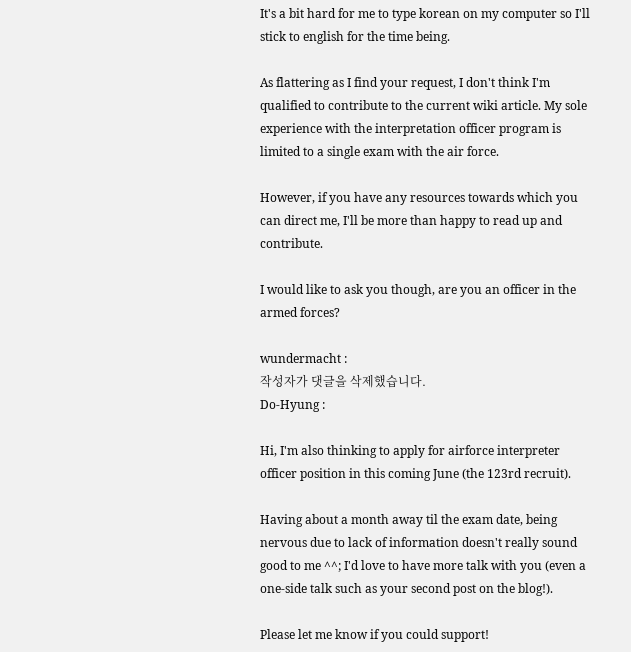It's a bit hard for me to type korean on my computer so I'll stick to english for the time being.

As flattering as I find your request, I don't think I'm qualified to contribute to the current wiki article. My sole experience with the interpretation officer program is limited to a single exam with the air force.

However, if you have any resources towards which you can direct me, I'll be more than happy to read up and contribute.

I would like to ask you though, are you an officer in the armed forces?

wundermacht :
작성자가 댓글을 삭제했습니다.
Do-Hyung :

Hi, I'm also thinking to apply for airforce interpreter officer position in this coming June (the 123rd recruit).

Having about a month away til the exam date, being nervous due to lack of information doesn't really sound good to me ^^; I'd love to have more talk with you (even a one-side talk such as your second post on the blog!).

Please let me know if you could support!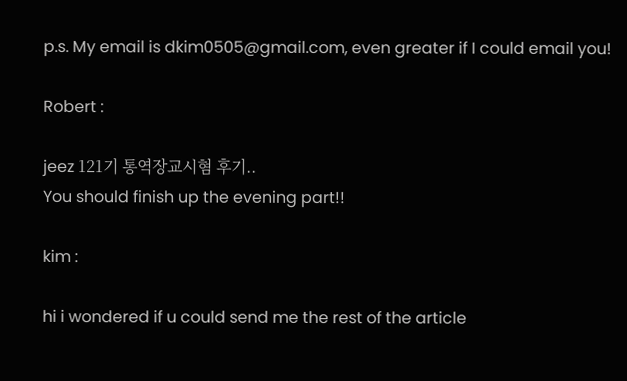p.s. My email is dkim0505@gmail.com, even greater if I could email you!

Robert :

jeez 121기 통역장교시혐 후기..
You should finish up the evening part!!

kim :

hi i wondered if u could send me the rest of the article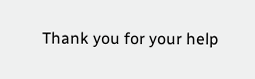Thank you for your help